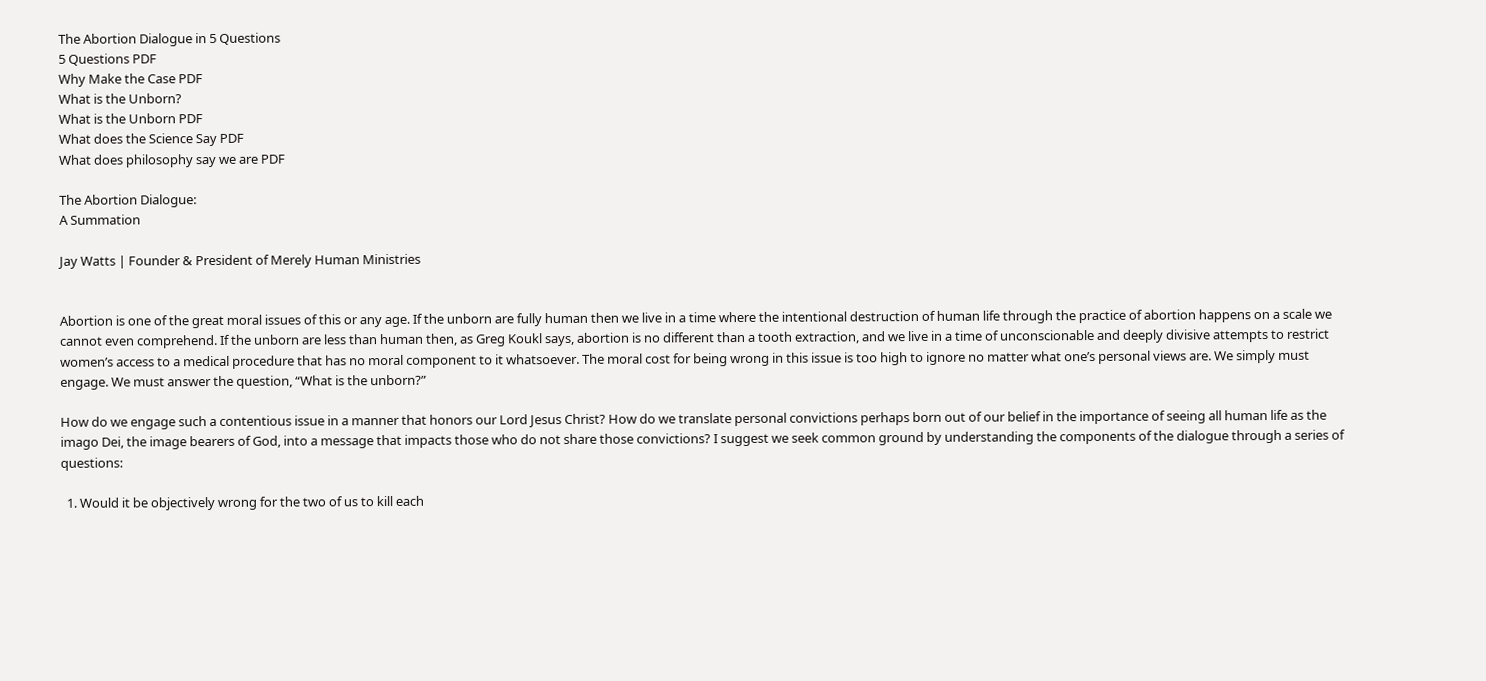The Abortion Dialogue in 5 Questions
5 Questions PDF
Why Make the Case PDF
What is the Unborn?
What is the Unborn PDF
What does the Science Say PDF
What does philosophy say we are PDF

The Abortion Dialogue:
A Summation

Jay Watts | Founder & President of Merely Human Ministries


Abortion is one of the great moral issues of this or any age. If the unborn are fully human then we live in a time where the intentional destruction of human life through the practice of abortion happens on a scale we cannot even comprehend. If the unborn are less than human then, as Greg Koukl says, abortion is no different than a tooth extraction, and we live in a time of unconscionable and deeply divisive attempts to restrict women’s access to a medical procedure that has no moral component to it whatsoever. The moral cost for being wrong in this issue is too high to ignore no matter what one’s personal views are. We simply must engage. We must answer the question, “What is the unborn?”

How do we engage such a contentious issue in a manner that honors our Lord Jesus Christ? How do we translate personal convictions perhaps born out of our belief in the importance of seeing all human life as the imago Dei, the image bearers of God, into a message that impacts those who do not share those convictions? I suggest we seek common ground by understanding the components of the dialogue through a series of questions:

  1. Would it be objectively wrong for the two of us to kill each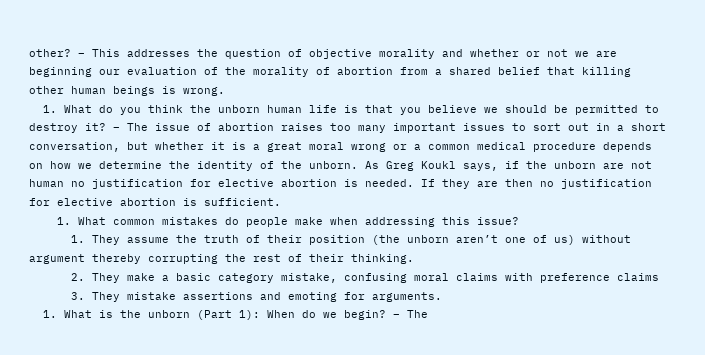other? – This addresses the question of objective morality and whether or not we are beginning our evaluation of the morality of abortion from a shared belief that killing other human beings is wrong.
  1. What do you think the unborn human life is that you believe we should be permitted to destroy it? – The issue of abortion raises too many important issues to sort out in a short conversation, but whether it is a great moral wrong or a common medical procedure depends on how we determine the identity of the unborn. As Greg Koukl says, if the unborn are not human no justification for elective abortion is needed. If they are then no justification for elective abortion is sufficient.
    1. What common mistakes do people make when addressing this issue?
      1. They assume the truth of their position (the unborn aren’t one of us) without argument thereby corrupting the rest of their thinking.
      2. They make a basic category mistake, confusing moral claims with preference claims
      3. They mistake assertions and emoting for arguments.
  1. What is the unborn (Part 1): When do we begin? – The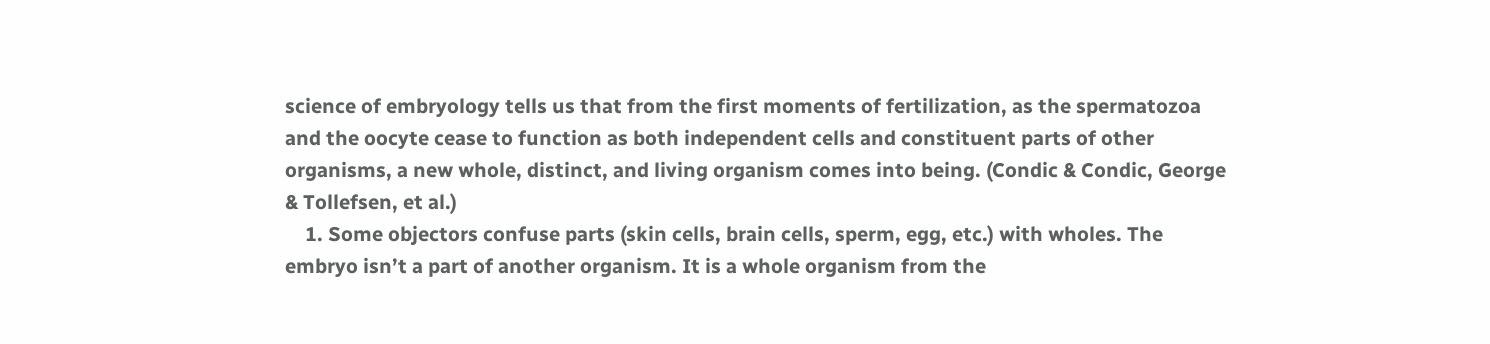science of embryology tells us that from the first moments of fertilization, as the spermatozoa and the oocyte cease to function as both independent cells and constituent parts of other organisms, a new whole, distinct, and living organism comes into being. (Condic & Condic, George & Tollefsen, et al.)
    1. Some objectors confuse parts (skin cells, brain cells, sperm, egg, etc.) with wholes. The embryo isn’t a part of another organism. It is a whole organism from the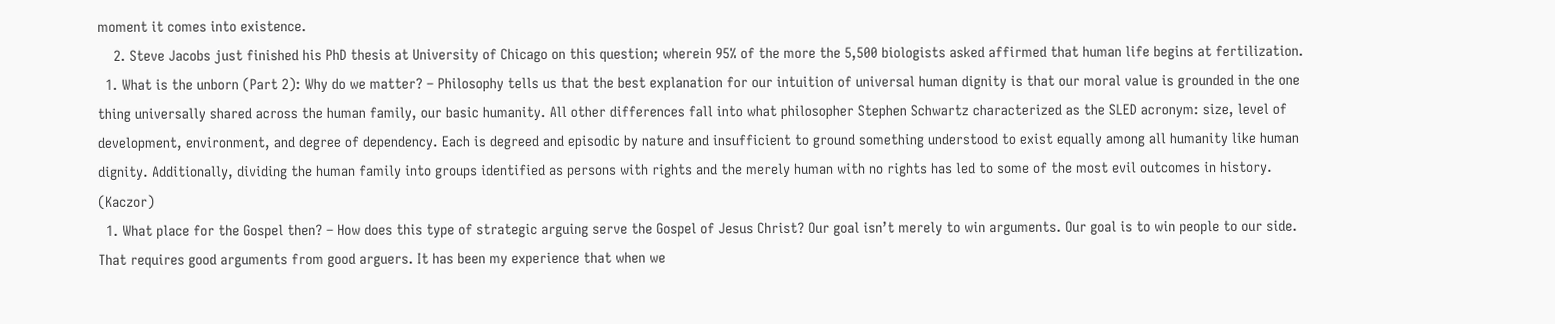moment it comes into existence.
    2. Steve Jacobs just finished his PhD thesis at University of Chicago on this question; wherein 95% of the more the 5,500 biologists asked affirmed that human life begins at fertilization.
  1. What is the unborn (Part 2): Why do we matter? – Philosophy tells us that the best explanation for our intuition of universal human dignity is that our moral value is grounded in the one thing universally shared across the human family, our basic humanity. All other differences fall into what philosopher Stephen Schwartz characterized as the SLED acronym: size, level of development, environment, and degree of dependency. Each is degreed and episodic by nature and insufficient to ground something understood to exist equally among all humanity like human dignity. Additionally, dividing the human family into groups identified as persons with rights and the merely human with no rights has led to some of the most evil outcomes in history. (Kaczor)
  1. What place for the Gospel then? – How does this type of strategic arguing serve the Gospel of Jesus Christ? Our goal isn’t merely to win arguments. Our goal is to win people to our side. That requires good arguments from good arguers. It has been my experience that when we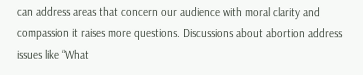can address areas that concern our audience with moral clarity and compassion it raises more questions. Discussions about abortion address issues like “What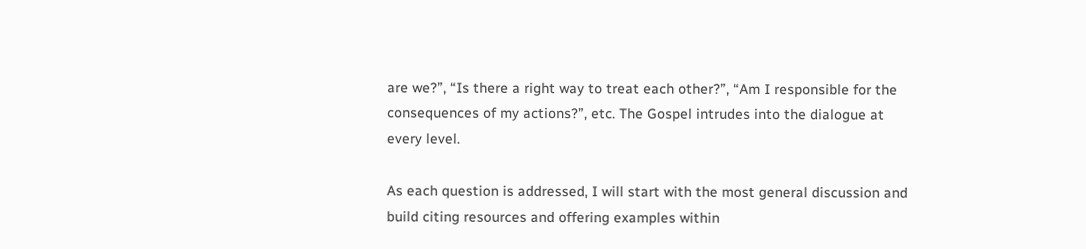are we?”, “Is there a right way to treat each other?”, “Am I responsible for the consequences of my actions?”, etc. The Gospel intrudes into the dialogue at every level.

As each question is addressed, I will start with the most general discussion and build citing resources and offering examples within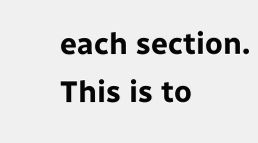each section. This is to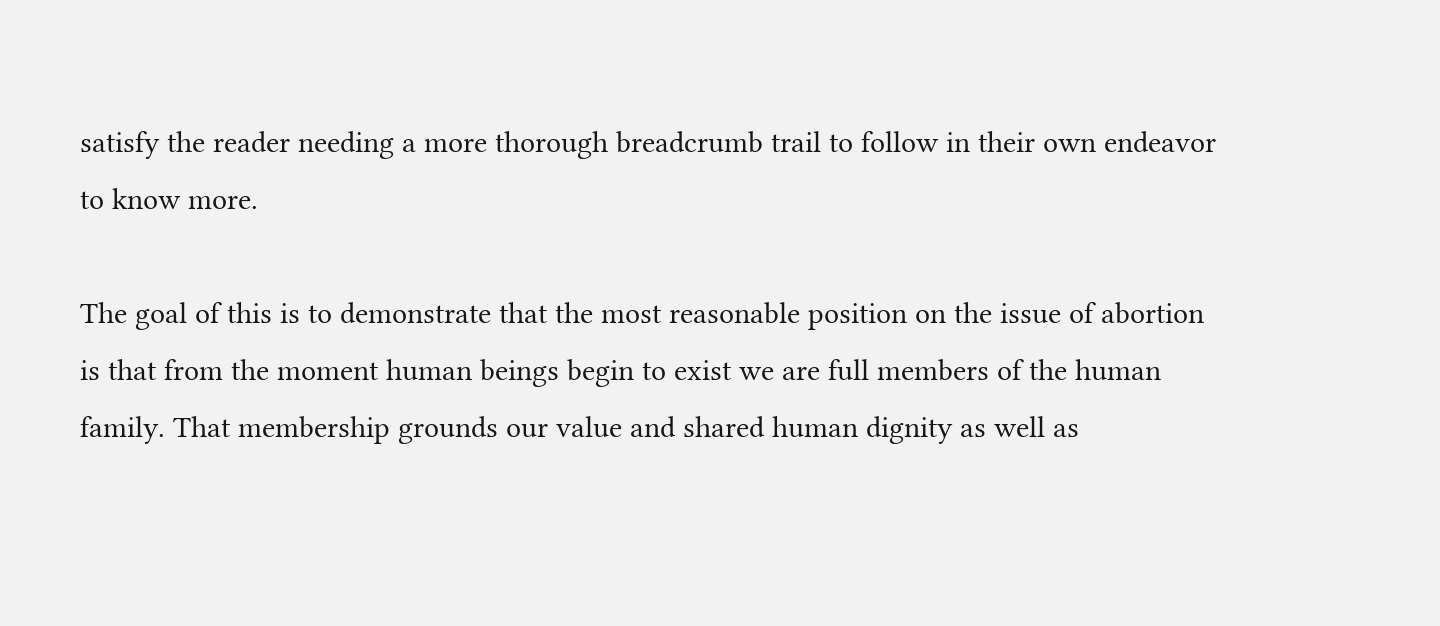satisfy the reader needing a more thorough breadcrumb trail to follow in their own endeavor to know more.

The goal of this is to demonstrate that the most reasonable position on the issue of abortion is that from the moment human beings begin to exist we are full members of the human family. That membership grounds our value and shared human dignity as well as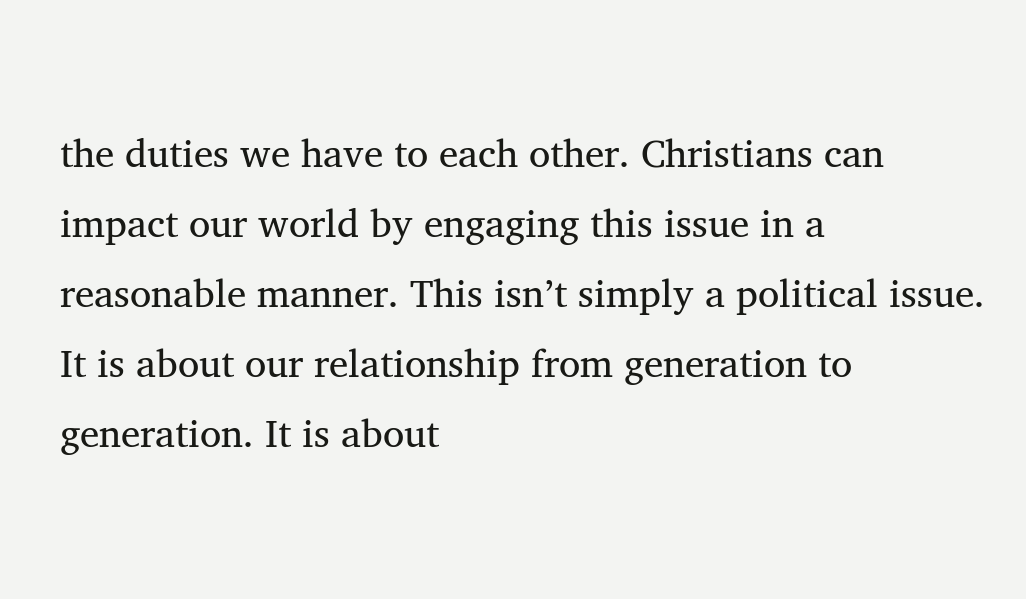the duties we have to each other. Christians can impact our world by engaging this issue in a reasonable manner. This isn’t simply a political issue. It is about our relationship from generation to generation. It is about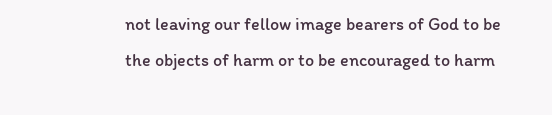not leaving our fellow image bearers of God to be the objects of harm or to be encouraged to harm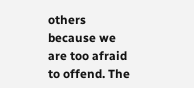others because we are too afraid to offend. The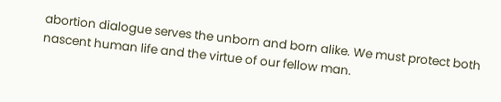abortion dialogue serves the unborn and born alike. We must protect both nascent human life and the virtue of our fellow man.